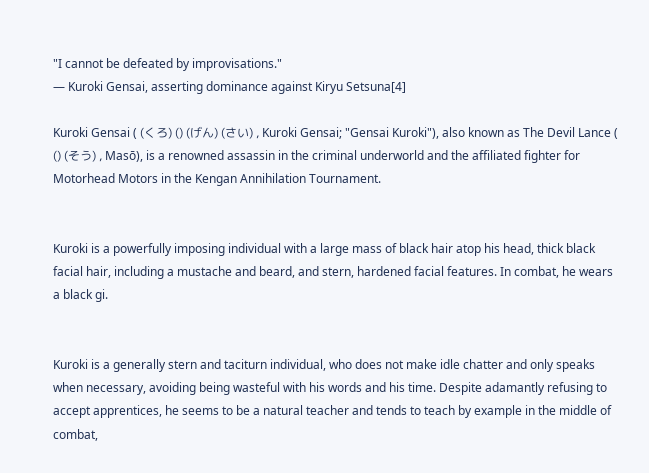"I cannot be defeated by improvisations."
— Kuroki Gensai, asserting dominance against Kiryu Setsuna[4]

Kuroki Gensai ( (くろ) () (げん) (さい) , Kuroki Gensai; "Gensai Kuroki"), also known as The Devil Lance ( () (そう) , Masō), is a renowned assassin in the criminal underworld and the affiliated fighter for Motorhead Motors in the Kengan Annihilation Tournament.


Kuroki is a powerfully imposing individual with a large mass of black hair atop his head, thick black facial hair, including a mustache and beard, and stern, hardened facial features. In combat, he wears a black gi.


Kuroki is a generally stern and taciturn individual, who does not make idle chatter and only speaks when necessary, avoiding being wasteful with his words and his time. Despite adamantly refusing to accept apprentices, he seems to be a natural teacher and tends to teach by example in the middle of combat,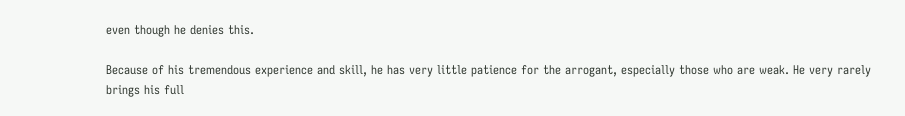even though he denies this.

Because of his tremendous experience and skill, he has very little patience for the arrogant, especially those who are weak. He very rarely brings his full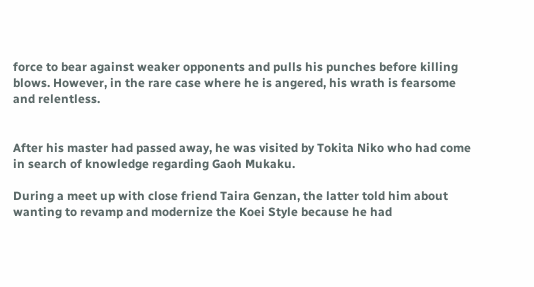force to bear against weaker opponents and pulls his punches before killing blows. However, in the rare case where he is angered, his wrath is fearsome and relentless.


After his master had passed away, he was visited by Tokita Niko who had come in search of knowledge regarding Gaoh Mukaku.

During a meet up with close friend Taira Genzan, the latter told him about wanting to revamp and modernize the Koei Style because he had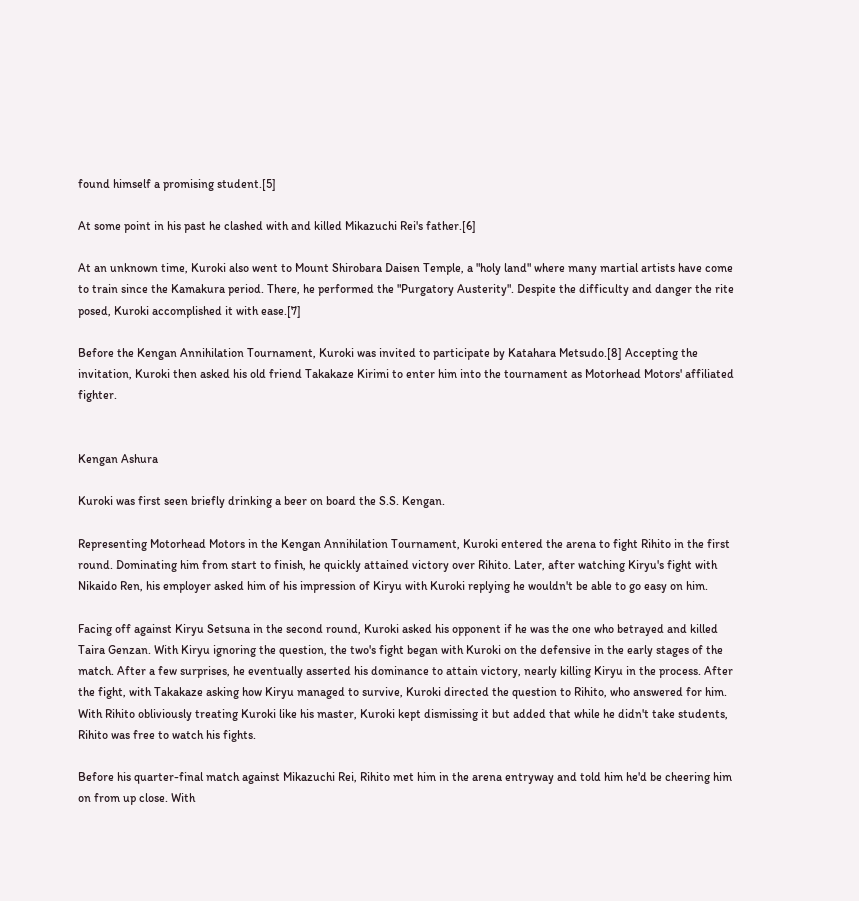found himself a promising student.[5]

At some point in his past he clashed with and killed Mikazuchi Rei's father.[6]

At an unknown time, Kuroki also went to Mount Shirobara Daisen Temple, a "holy land" where many martial artists have come to train since the Kamakura period. There, he performed the "Purgatory Austerity". Despite the difficulty and danger the rite posed, Kuroki accomplished it with ease.[7]

Before the Kengan Annihilation Tournament, Kuroki was invited to participate by Katahara Metsudo.[8] Accepting the invitation, Kuroki then asked his old friend Takakaze Kirimi to enter him into the tournament as Motorhead Motors' affiliated fighter.


Kengan Ashura

Kuroki was first seen briefly drinking a beer on board the S.S. Kengan.

Representing Motorhead Motors in the Kengan Annihilation Tournament, Kuroki entered the arena to fight Rihito in the first round. Dominating him from start to finish, he quickly attained victory over Rihito. Later, after watching Kiryu's fight with Nikaido Ren, his employer asked him of his impression of Kiryu with Kuroki replying he wouldn't be able to go easy on him.

Facing off against Kiryu Setsuna in the second round, Kuroki asked his opponent if he was the one who betrayed and killed Taira Genzan. With Kiryu ignoring the question, the two's fight began with Kuroki on the defensive in the early stages of the match. After a few surprises, he eventually asserted his dominance to attain victory, nearly killing Kiryu in the process. After the fight, with Takakaze asking how Kiryu managed to survive, Kuroki directed the question to Rihito, who answered for him. With Rihito obliviously treating Kuroki like his master, Kuroki kept dismissing it but added that while he didn't take students, Rihito was free to watch his fights.

Before his quarter-final match against Mikazuchi Rei, Rihito met him in the arena entryway and told him he'd be cheering him on from up close. With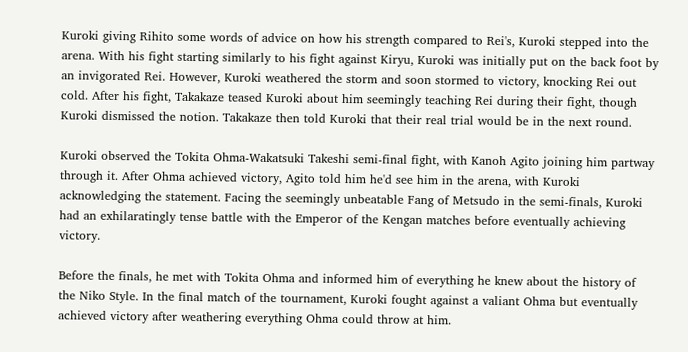Kuroki giving Rihito some words of advice on how his strength compared to Rei's, Kuroki stepped into the arena. With his fight starting similarly to his fight against Kiryu, Kuroki was initially put on the back foot by an invigorated Rei. However, Kuroki weathered the storm and soon stormed to victory, knocking Rei out cold. After his fight, Takakaze teased Kuroki about him seemingly teaching Rei during their fight, though Kuroki dismissed the notion. Takakaze then told Kuroki that their real trial would be in the next round.

Kuroki observed the Tokita Ohma-Wakatsuki Takeshi semi-final fight, with Kanoh Agito joining him partway through it. After Ohma achieved victory, Agito told him he'd see him in the arena, with Kuroki acknowledging the statement. Facing the seemingly unbeatable Fang of Metsudo in the semi-finals, Kuroki had an exhilaratingly tense battle with the Emperor of the Kengan matches before eventually achieving victory.

Before the finals, he met with Tokita Ohma and informed him of everything he knew about the history of the Niko Style. In the final match of the tournament, Kuroki fought against a valiant Ohma but eventually achieved victory after weathering everything Ohma could throw at him.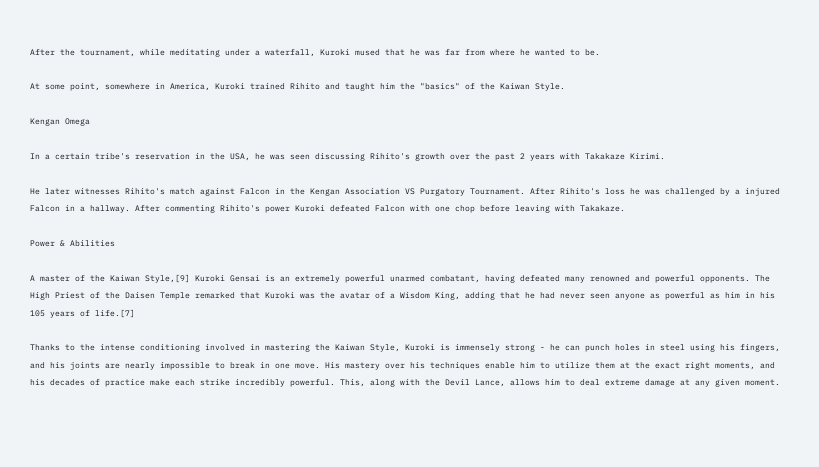After the tournament, while meditating under a waterfall, Kuroki mused that he was far from where he wanted to be.

At some point, somewhere in America, Kuroki trained Rihito and taught him the "basics" of the Kaiwan Style.

Kengan Omega

In a certain tribe's reservation in the USA, he was seen discussing Rihito's growth over the past 2 years with Takakaze Kirimi.

He later witnesses Rihito's match against Falcon in the Kengan Association VS Purgatory Tournament. After Rihito's loss he was challenged by a injured Falcon in a hallway. After commenting Rihito's power Kuroki defeated Falcon with one chop before leaving with Takakaze.

Power & Abilities

A master of the Kaiwan Style,[9] Kuroki Gensai is an extremely powerful unarmed combatant, having defeated many renowned and powerful opponents. The High Priest of the Daisen Temple remarked that Kuroki was the avatar of a Wisdom King, adding that he had never seen anyone as powerful as him in his 105 years of life.[7]

Thanks to the intense conditioning involved in mastering the Kaiwan Style, Kuroki is immensely strong - he can punch holes in steel using his fingers, and his joints are nearly impossible to break in one move. His mastery over his techniques enable him to utilize them at the exact right moments, and his decades of practice make each strike incredibly powerful. This, along with the Devil Lance, allows him to deal extreme damage at any given moment.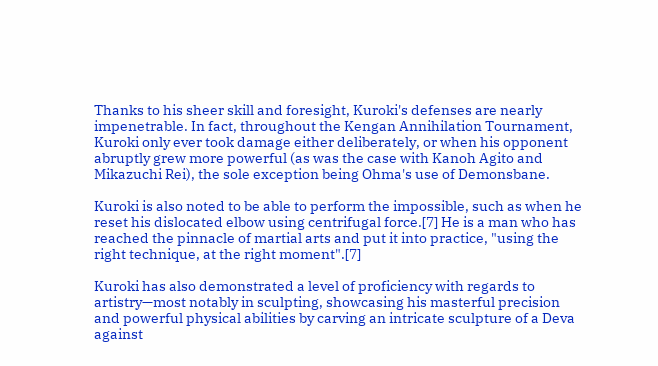Thanks to his sheer skill and foresight, Kuroki's defenses are nearly impenetrable. In fact, throughout the Kengan Annihilation Tournament, Kuroki only ever took damage either deliberately, or when his opponent abruptly grew more powerful (as was the case with Kanoh Agito and Mikazuchi Rei), the sole exception being Ohma's use of Demonsbane.

Kuroki is also noted to be able to perform the impossible, such as when he reset his dislocated elbow using centrifugal force.[7] He is a man who has reached the pinnacle of martial arts and put it into practice, "using the right technique, at the right moment".[7]

Kuroki has also demonstrated a level of proficiency with regards to artistry—most notably in sculpting, showcasing his masterful precision and powerful physical abilities by carving an intricate sculpture of a Deva against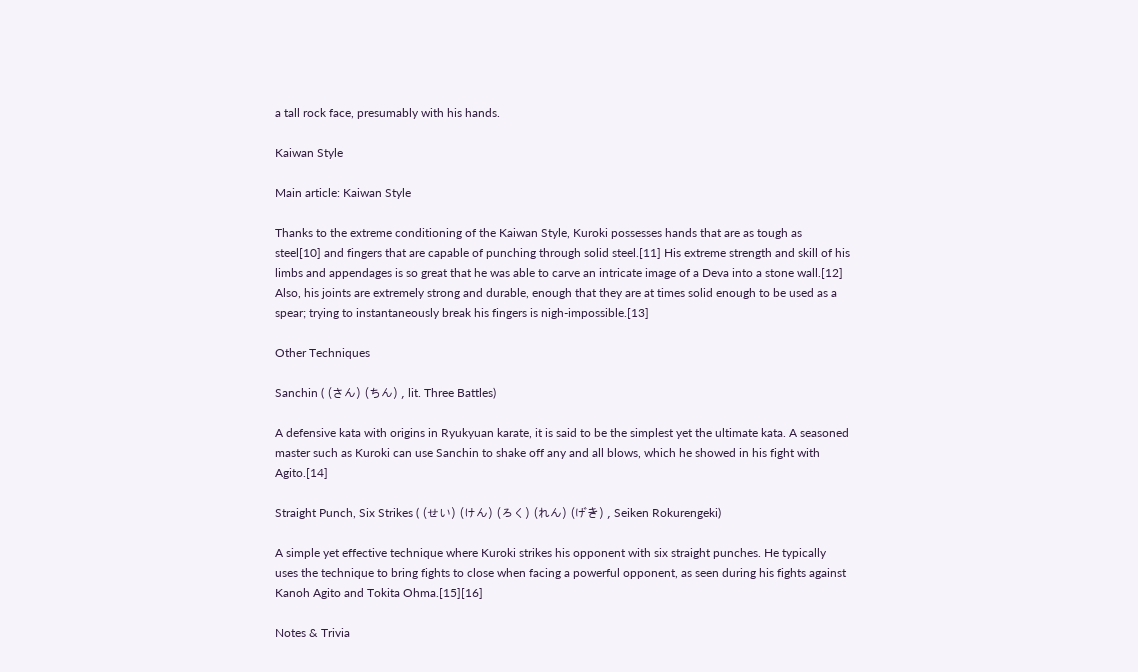a tall rock face, presumably with his hands.

Kaiwan Style

Main article: Kaiwan Style

Thanks to the extreme conditioning of the Kaiwan Style, Kuroki possesses hands that are as tough as steel[10] and fingers that are capable of punching through solid steel.[11] His extreme strength and skill of his limbs and appendages is so great that he was able to carve an intricate image of a Deva into a stone wall.[12] Also, his joints are extremely strong and durable, enough that they are at times solid enough to be used as a spear; trying to instantaneously break his fingers is nigh-impossible.[13]

Other Techniques

Sanchin ( (さん) (ちん) , lit. Three Battles)

A defensive kata with origins in Ryukyuan karate, it is said to be the simplest yet the ultimate kata. A seasoned master such as Kuroki can use Sanchin to shake off any and all blows, which he showed in his fight with Agito.[14]

Straight Punch, Six Strikes ( (せい) (けん) (ろく) (れん) (げき) , Seiken Rokurengeki)

A simple yet effective technique where Kuroki strikes his opponent with six straight punches. He typically uses the technique to bring fights to close when facing a powerful opponent, as seen during his fights against Kanoh Agito and Tokita Ohma.[15][16]

Notes & Trivia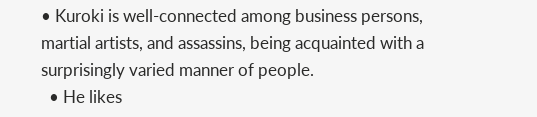• Kuroki is well-connected among business persons, martial artists, and assassins, being acquainted with a surprisingly varied manner of people.
  • He likes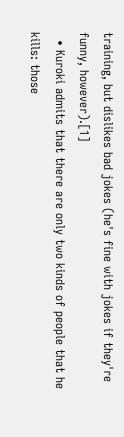training, but dislikes bad jokes (he's fine with jokes if they're funny, however).[1]
  • Kuroki admits that there are only two kinds of people that he kills: those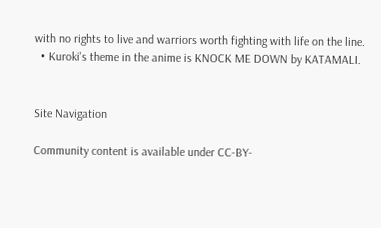with no rights to live and warriors worth fighting with life on the line.
  • Kuroki's theme in the anime is KNOCK ME DOWN by KATAMALI.


Site Navigation

Community content is available under CC-BY-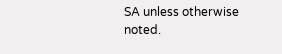SA unless otherwise noted.